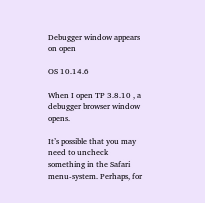Debugger window appears on open

OS 10.14.6

When I open TP 3.8.10 , a debugger browser window opens.

It’s possible that you may need to uncheck something in the Safari menu-system. Perhaps, for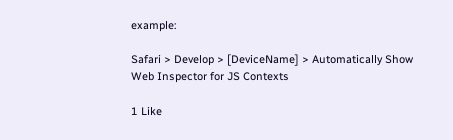example:

Safari > Develop > [DeviceName] > Automatically Show Web Inspector for JS Contexts

1 Like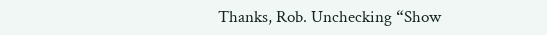Thanks, Rob. Unchecking “Show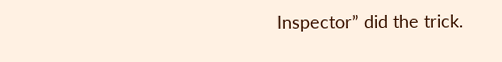Inspector” did the trick.